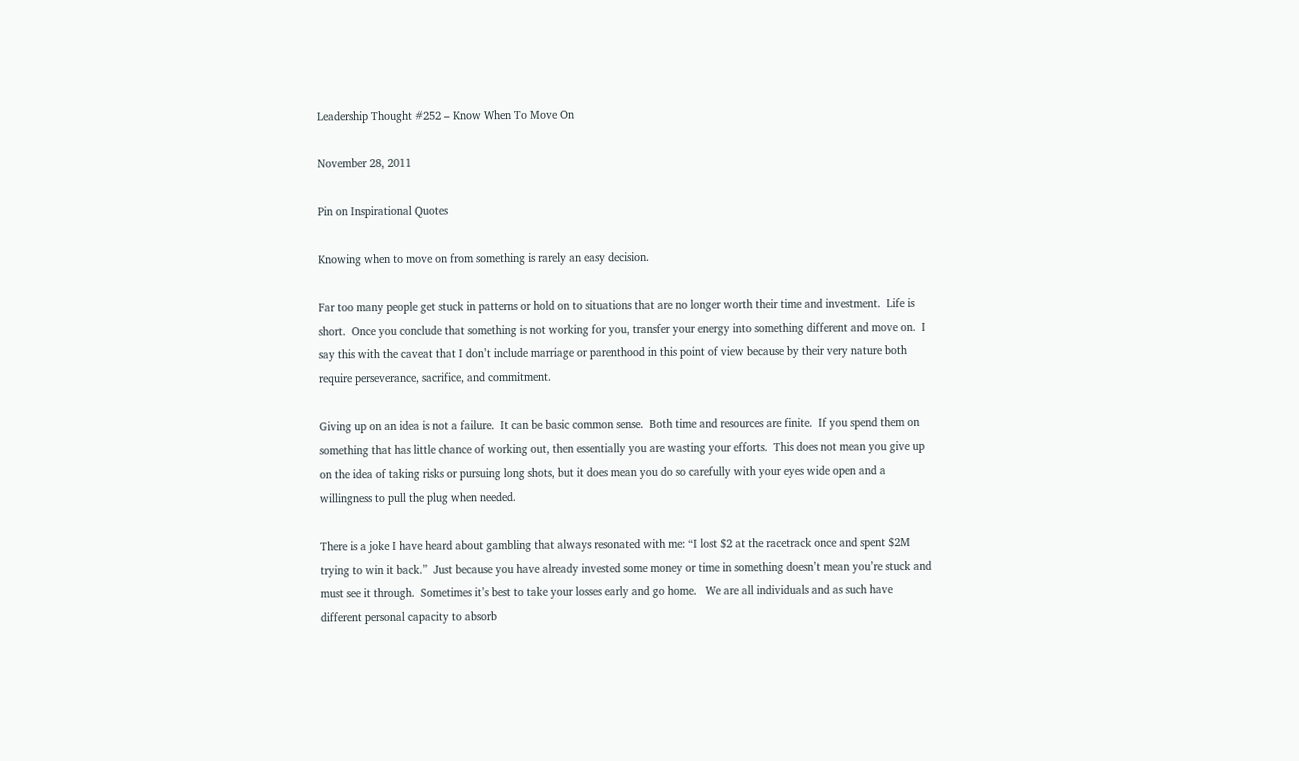Leadership Thought #252 – Know When To Move On

November 28, 2011

Pin on Inspirational Quotes

Knowing when to move on from something is rarely an easy decision.

Far too many people get stuck in patterns or hold on to situations that are no longer worth their time and investment.  Life is short.  Once you conclude that something is not working for you, transfer your energy into something different and move on.  I say this with the caveat that I don’t include marriage or parenthood in this point of view because by their very nature both require perseverance, sacrifice, and commitment.

Giving up on an idea is not a failure.  It can be basic common sense.  Both time and resources are finite.  If you spend them on something that has little chance of working out, then essentially you are wasting your efforts.  This does not mean you give up on the idea of taking risks or pursuing long shots, but it does mean you do so carefully with your eyes wide open and a willingness to pull the plug when needed.

There is a joke I have heard about gambling that always resonated with me: “I lost $2 at the racetrack once and spent $2M trying to win it back.”  Just because you have already invested some money or time in something doesn’t mean you’re stuck and must see it through.  Sometimes it’s best to take your losses early and go home.   We are all individuals and as such have different personal capacity to absorb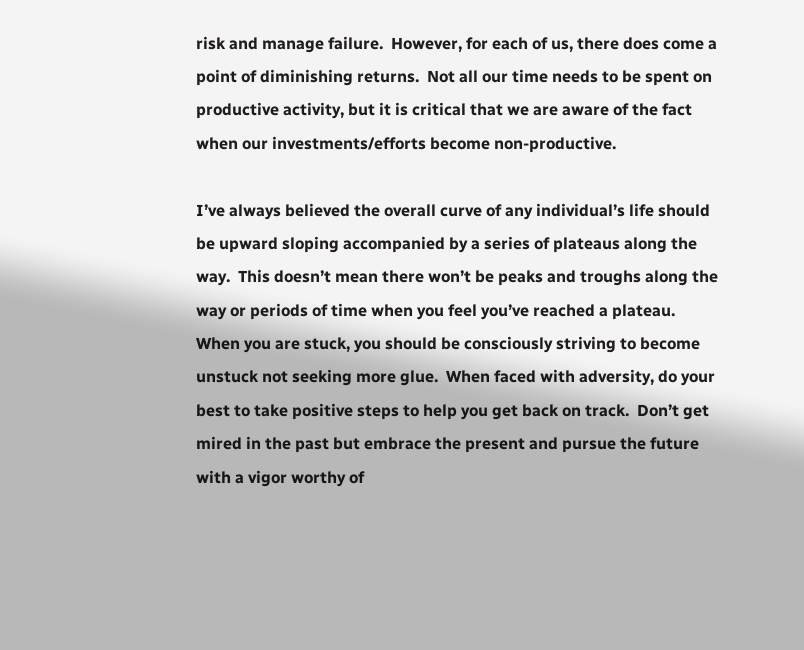risk and manage failure.  However, for each of us, there does come a point of diminishing returns.  Not all our time needs to be spent on productive activity, but it is critical that we are aware of the fact when our investments/efforts become non-productive.

I’ve always believed the overall curve of any individual’s life should be upward sloping accompanied by a series of plateaus along the way.  This doesn’t mean there won’t be peaks and troughs along the way or periods of time when you feel you’ve reached a plateau.  When you are stuck, you should be consciously striving to become unstuck not seeking more glue.  When faced with adversity, do your best to take positive steps to help you get back on track.  Don’t get mired in the past but embrace the present and pursue the future with a vigor worthy of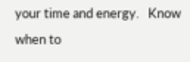your time and energy.   Know when to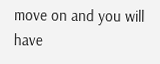move on and you will have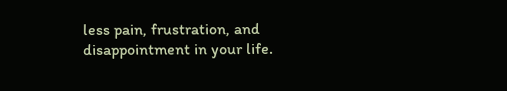less pain, frustration, and disappointment in your life.